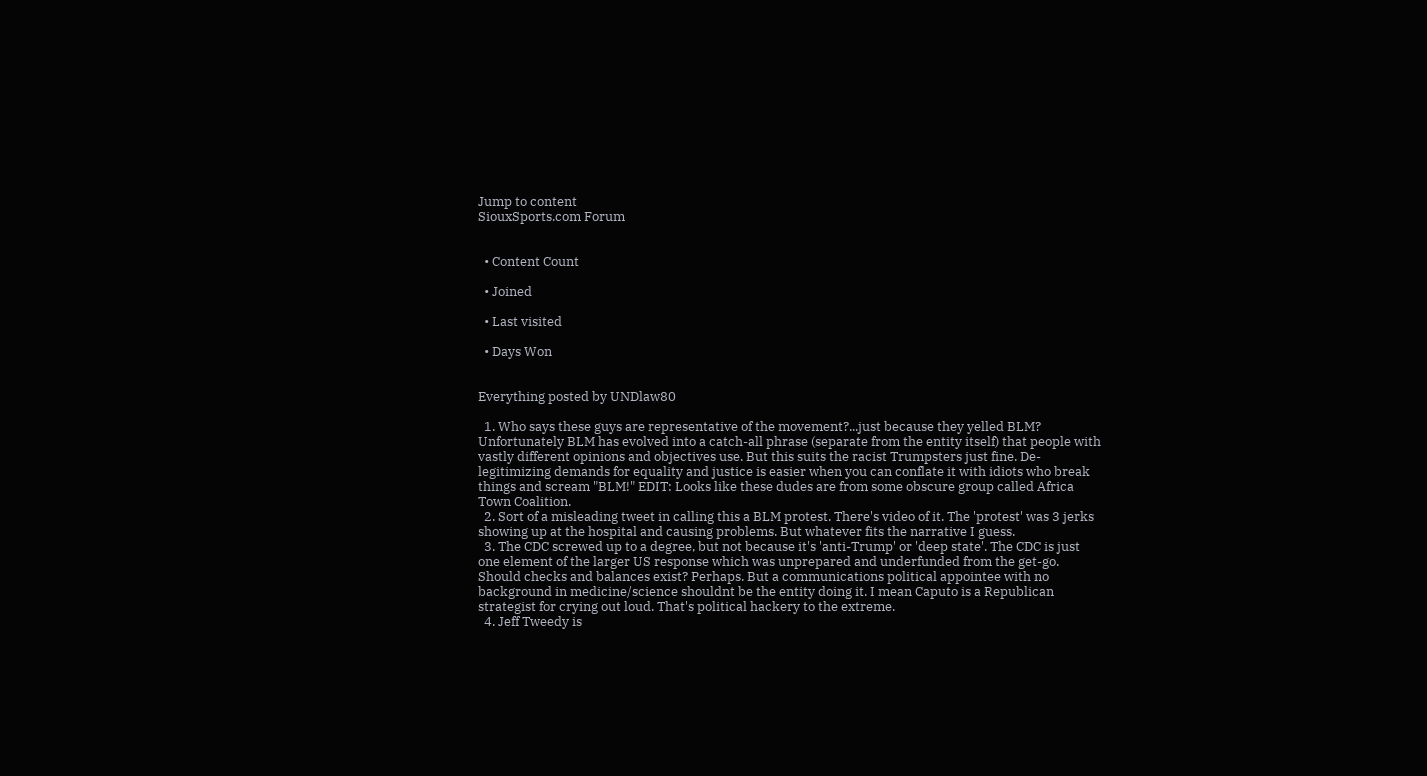Jump to content
SiouxSports.com Forum


  • Content Count

  • Joined

  • Last visited

  • Days Won


Everything posted by UNDlaw80

  1. Who says these guys are representative of the movement?...just because they yelled BLM? Unfortunately BLM has evolved into a catch-all phrase (separate from the entity itself) that people with vastly different opinions and objectives use. But this suits the racist Trumpsters just fine. De-legitimizing demands for equality and justice is easier when you can conflate it with idiots who break things and scream "BLM!" EDIT: Looks like these dudes are from some obscure group called Africa Town Coalition.
  2. Sort of a misleading tweet in calling this a BLM protest. There's video of it. The 'protest' was 3 jerks showing up at the hospital and causing problems. But whatever fits the narrative I guess.
  3. The CDC screwed up to a degree, but not because it's 'anti-Trump' or 'deep state'. The CDC is just one element of the larger US response which was unprepared and underfunded from the get-go. Should checks and balances exist? Perhaps. But a communications political appointee with no background in medicine/science shouldnt be the entity doing it. I mean Caputo is a Republican strategist for crying out loud. That's political hackery to the extreme.
  4. Jeff Tweedy is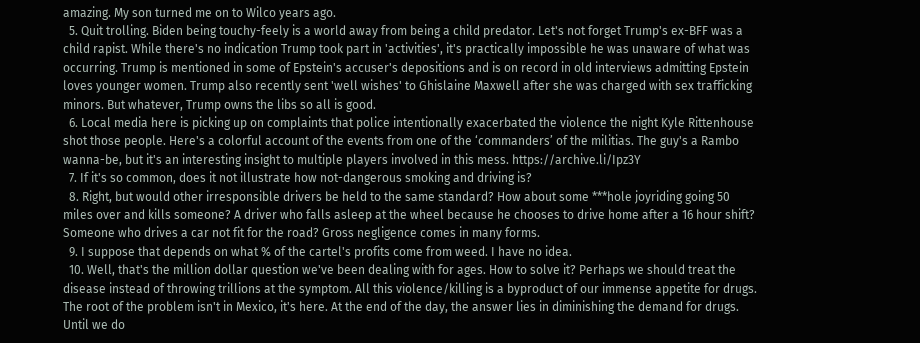amazing. My son turned me on to Wilco years ago.
  5. Quit trolling. Biden being touchy-feely is a world away from being a child predator. Let's not forget Trump's ex-BFF was a child rapist. While there's no indication Trump took part in 'activities', it's practically impossible he was unaware of what was occurring. Trump is mentioned in some of Epstein's accuser's depositions and is on record in old interviews admitting Epstein loves younger women. Trump also recently sent 'well wishes' to Ghislaine Maxwell after she was charged with sex trafficking minors. But whatever, Trump owns the libs so all is good.
  6. Local media here is picking up on complaints that police intentionally exacerbated the violence the night Kyle Rittenhouse shot those people. Here's a colorful account of the events from one of the ‘commanders’ of the militias. The guy's a Rambo wanna-be, but it's an interesting insight to multiple players involved in this mess. https://archive.li/Ipz3Y
  7. If it's so common, does it not illustrate how not-dangerous smoking and driving is?
  8. Right, but would other irresponsible drivers be held to the same standard? How about some ***hole joyriding going 50 miles over and kills someone? A driver who falls asleep at the wheel because he chooses to drive home after a 16 hour shift? Someone who drives a car not fit for the road? Gross negligence comes in many forms.
  9. I suppose that depends on what % of the cartel's profits come from weed. I have no idea.
  10. Well, that's the million dollar question we've been dealing with for ages. How to solve it? Perhaps we should treat the disease instead of throwing trillions at the symptom. All this violence/killing is a byproduct of our immense appetite for drugs. The root of the problem isn't in Mexico, it's here. At the end of the day, the answer lies in diminishing the demand for drugs. Until we do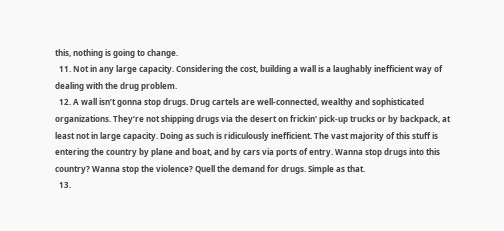this, nothing is going to change.
  11. Not in any large capacity. Considering the cost, building a wall is a laughably inefficient way of dealing with the drug problem.
  12. A wall isn’t gonna stop drugs. Drug cartels are well-connected, wealthy and sophisticated organizations. They’re not shipping drugs via the desert on frickin' pick-up trucks or by backpack, at least not in large capacity. Doing as such is ridiculously inefficient. The vast majority of this stuff is entering the country by plane and boat, and by cars via ports of entry. Wanna stop drugs into this country? Wanna stop the violence? Quell the demand for drugs. Simple as that.
  13.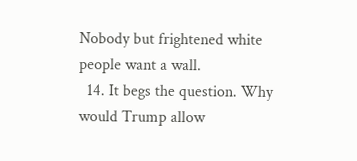Nobody but frightened white people want a wall.
  14. It begs the question. Why would Trump allow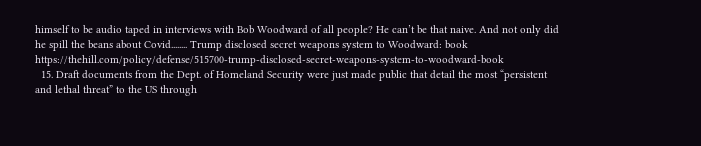himself to be audio taped in interviews with Bob Woodward of all people? He can’t be that naive. And not only did he spill the beans about Covid........ Trump disclosed secret weapons system to Woodward: book https://thehill.com/policy/defense/515700-trump-disclosed-secret-weapons-system-to-woodward-book
  15. Draft documents from the Dept. of Homeland Security were just made public that detail the most “persistent and lethal threat” to the US through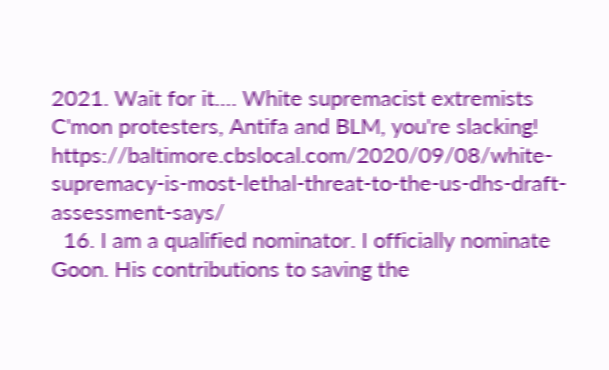2021. Wait for it…. White supremacist extremists C'mon protesters, Antifa and BLM, you're slacking! https://baltimore.cbslocal.com/2020/09/08/white-supremacy-is-most-lethal-threat-to-the-us-dhs-draft-assessment-says/
  16. I am a qualified nominator. I officially nominate Goon. His contributions to saving the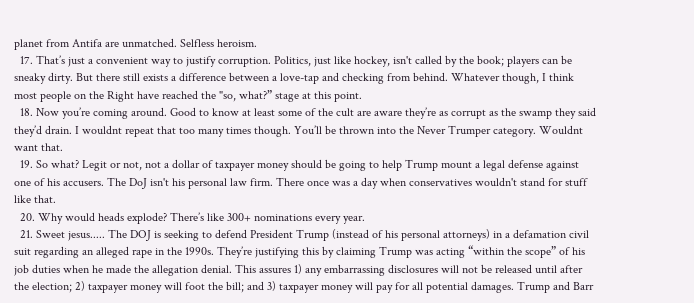planet from Antifa are unmatched. Selfless heroism.
  17. That’s just a convenient way to justify corruption. Politics, just like hockey, isn't called by the book; players can be sneaky dirty. But there still exists a difference between a love-tap and checking from behind. Whatever though, I think most people on the Right have reached the "so, what?” stage at this point.
  18. Now you’re coming around. Good to know at least some of the cult are aware they’re as corrupt as the swamp they said they’d drain. I wouldnt repeat that too many times though. You’ll be thrown into the Never Trumper category. Wouldnt want that.
  19. So what? Legit or not, not a dollar of taxpayer money should be going to help Trump mount a legal defense against one of his accusers. The DoJ isn't his personal law firm. There once was a day when conservatives wouldn't stand for stuff like that.
  20. Why would heads explode? There’s like 300+ nominations every year.
  21. Sweet jesus..... The DOJ is seeking to defend President Trump (instead of his personal attorneys) in a defamation civil suit regarding an alleged rape in the 1990s. They’re justifying this by claiming Trump was acting “within the scope” of his job duties when he made the allegation denial. This assures 1) any embarrassing disclosures will not be released until after the election; 2) taxpayer money will foot the bill; and 3) taxpayer money will pay for all potential damages. Trump and Barr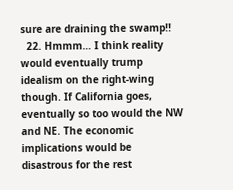sure are draining the swamp!!
  22. Hmmm… I think reality would eventually trump idealism on the right-wing though. If California goes, eventually so too would the NW and NE. The economic implications would be disastrous for the rest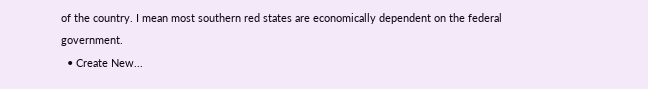of the country. I mean most southern red states are economically dependent on the federal government.
  • Create New...